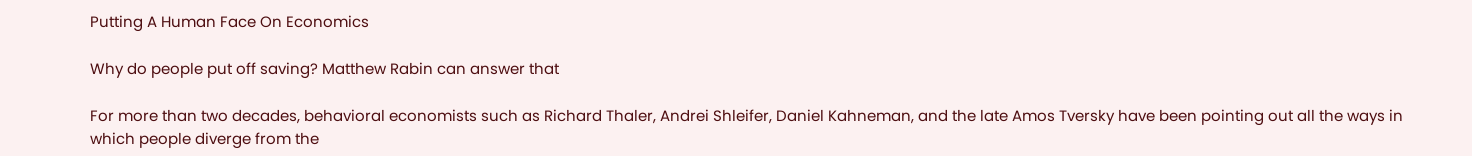Putting A Human Face On Economics

Why do people put off saving? Matthew Rabin can answer that

For more than two decades, behavioral economists such as Richard Thaler, Andrei Shleifer, Daniel Kahneman, and the late Amos Tversky have been pointing out all the ways in which people diverge from the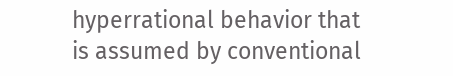hyperrational behavior that is assumed by conventional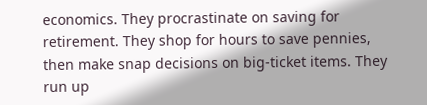economics. They procrastinate on saving for retirement. They shop for hours to save pennies, then make snap decisions on big-ticket items. They run up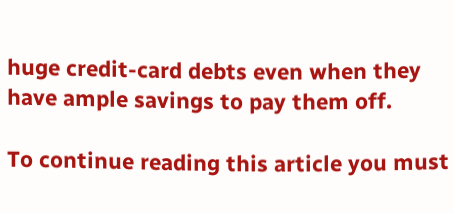huge credit-card debts even when they have ample savings to pay them off.

To continue reading this article you must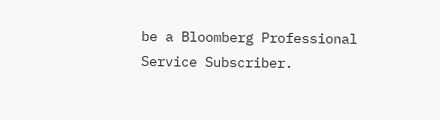be a Bloomberg Professional Service Subscriber.